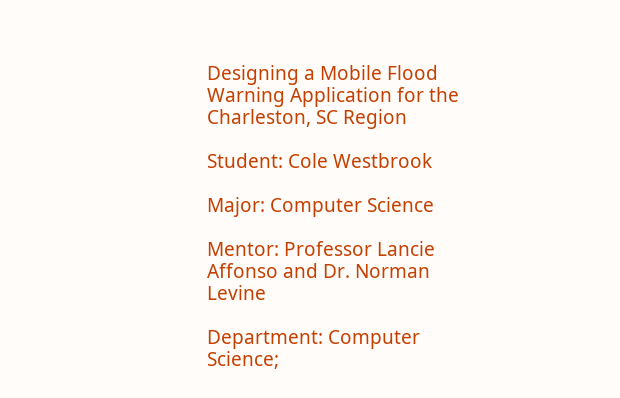Designing a Mobile Flood Warning Application for the Charleston, SC Region

Student: Cole Westbrook

Major: Computer Science

Mentor: Professor Lancie Affonso and Dr. Norman Levine

Department: Computer Science;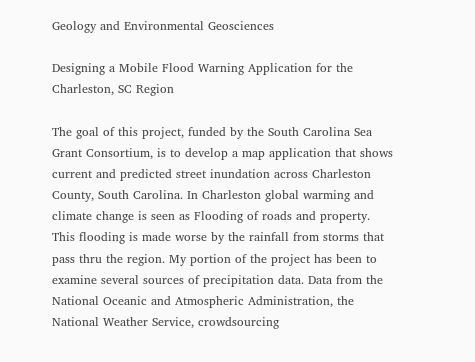Geology and Environmental Geosciences

Designing a Mobile Flood Warning Application for the Charleston, SC Region

The goal of this project, funded by the South Carolina Sea Grant Consortium, is to develop a map application that shows current and predicted street inundation across Charleston County, South Carolina. In Charleston global warming and climate change is seen as Flooding of roads and property. This flooding is made worse by the rainfall from storms that pass thru the region. My portion of the project has been to examine several sources of precipitation data. Data from the National Oceanic and Atmospheric Administration, the National Weather Service, crowdsourcing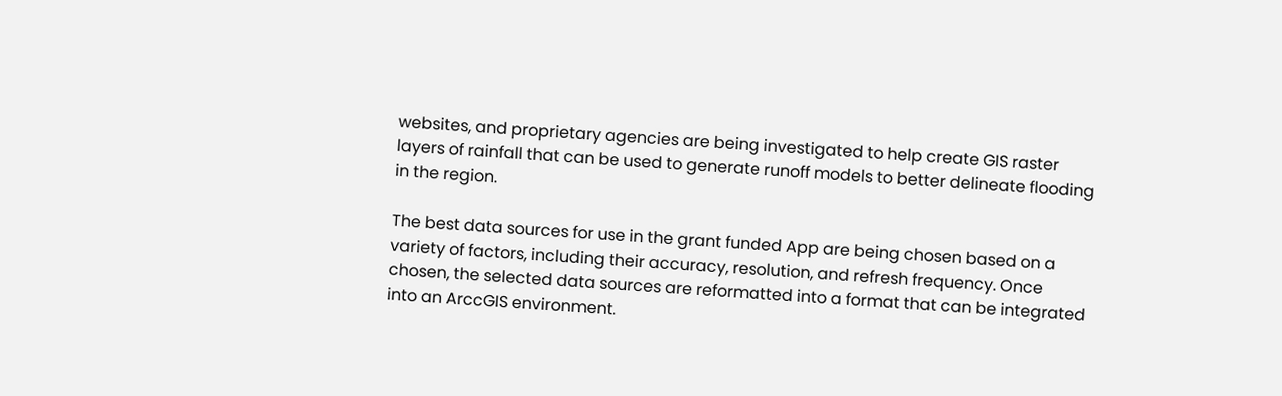websites, and proprietary agencies are being investigated to help create GIS raster layers of rainfall that can be used to generate runoff models to better delineate flooding in the region.

The best data sources for use in the grant funded App are being chosen based on a variety of factors, including their accuracy, resolution, and refresh frequency. Once chosen, the selected data sources are reformatted into a format that can be integrated into an ArccGIS environment.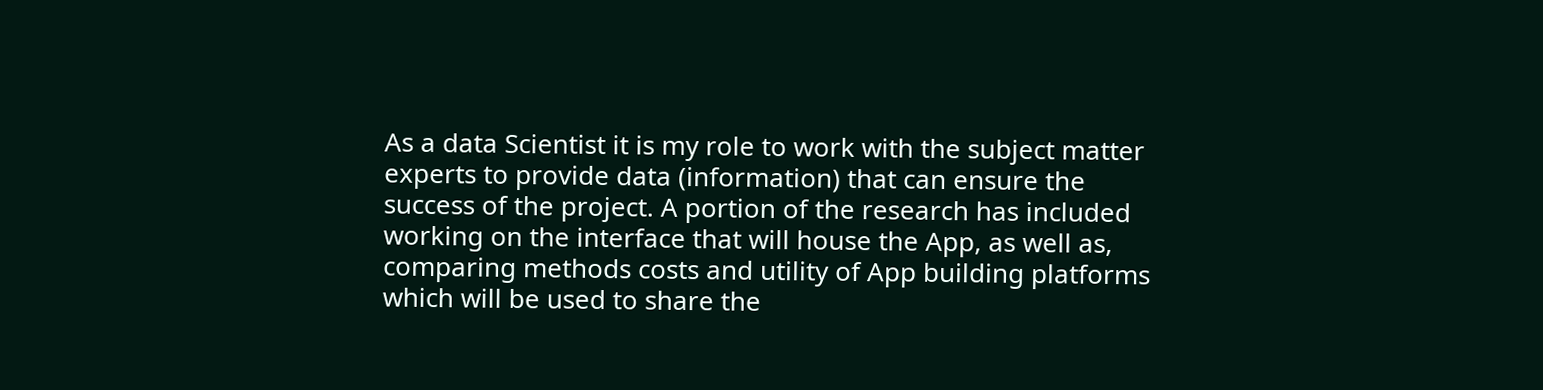As a data Scientist it is my role to work with the subject matter experts to provide data (information) that can ensure the success of the project. A portion of the research has included working on the interface that will house the App, as well as, comparing methods costs and utility of App building platforms which will be used to share the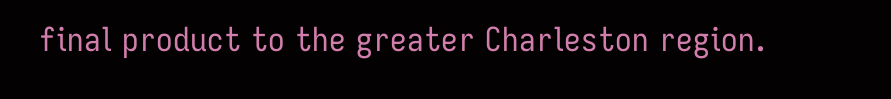final product to the greater Charleston region.